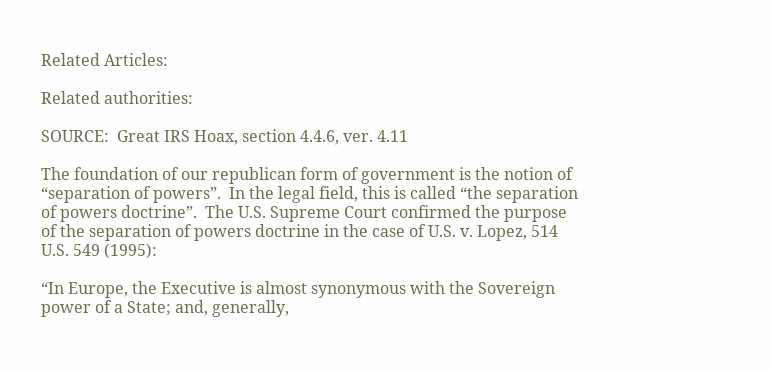Related Articles:

Related authorities:

SOURCE:  Great IRS Hoax, section 4.4.6, ver. 4.11

The foundation of our republican form of government is the notion of “separation of powers”.  In the legal field, this is called “the separation of powers doctrine”.  The U.S. Supreme Court confirmed the purpose of the separation of powers doctrine in the case of U.S. v. Lopez, 514 U.S. 549 (1995):

“In Europe, the Executive is almost synonymous with the Sovereign power of a State; and, generally,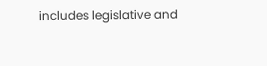includes legislative and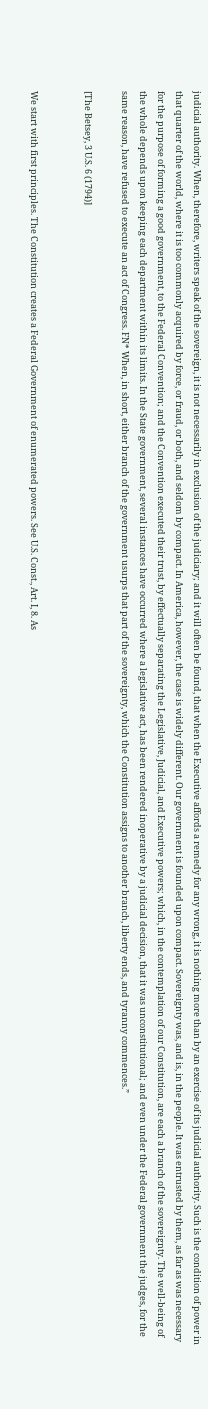judicial authority. When, therefore, writers speak of the sovereign, it is not necessarily in exclusion of the judiciary; and it will often be found, that when the Executive affords a remedy for any wrong, it is nothing more than by an exercise of its judicial authority. Such is the condition of power in that quarter of the world, where it is too commonly acquired by force, or fraud, or both, and seldom by compact. In America, however, the case is widely different. Our government is founded upon compact. Sovereignty was, and is, in the people. It was entrusted by them, as far as was necessary for the purpose of forming a good government, to the Federal Convention; and the Convention executed their trust, by effectually separating the Legislative, Judicial, and Executive powers; which, in the contemplation of our Constitution, are each a branch of the sovereignty. The well-being of the whole depends upon keeping each department within its limits. In the State government, several instances have occurred where a legislative act, has been rendered inoperative by a judicial decision, that it was unconstitutional; and even under the Federal government the judges, for the same reason, have refused to execute an act of Congress. FN* When, in short, either branch of the government usurps that part of the sovereignty, which the Constitution assigns to another branch, liberty ends, and tyranny commences.”

[The Betsey, 3 U.S. 6 (1794)]


We start with first principles. The Constitution creates a Federal Government of enumerated powers. See U.S. Const., Art. I, 8. As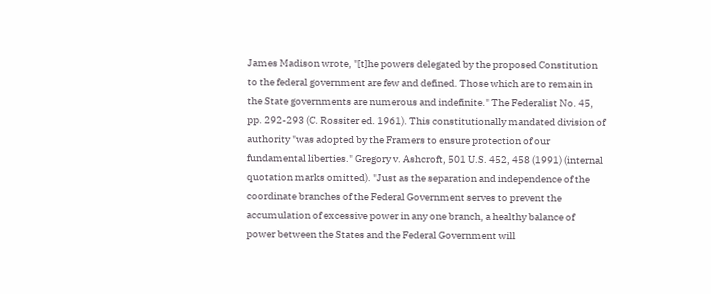James Madison wrote, "[t]he powers delegated by the proposed Constitution to the federal government are few and defined. Those which are to remain in the State governments are numerous and indefinite." The Federalist No. 45, pp. 292-293 (C. Rossiter ed. 1961). This constitutionally mandated division of authority "was adopted by the Framers to ensure protection of our fundamental liberties." Gregory v. Ashcroft, 501 U.S. 452, 458 (1991) (internal quotation marks omitted). "Just as the separation and independence of the coordinate branches of the Federal Government serves to prevent the accumulation of excessive power in any one branch, a healthy balance of power between the States and the Federal Government will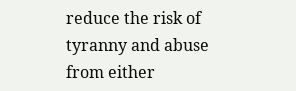reduce the risk of tyranny and abuse from either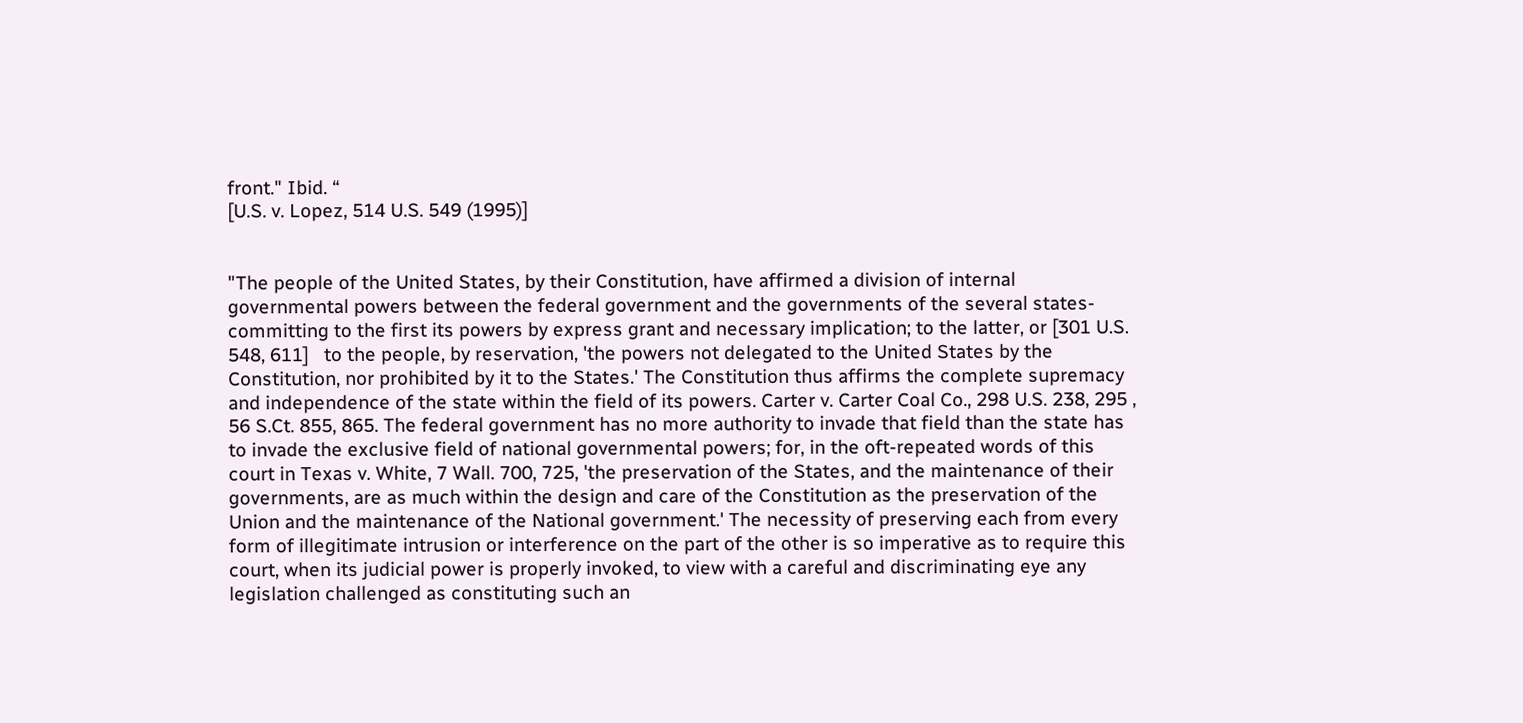front." Ibid. “
[U.S. v. Lopez, 514 U.S. 549 (1995)]


"The people of the United States, by their Constitution, have affirmed a division of internal governmental powers between the federal government and the governments of the several states-committing to the first its powers by express grant and necessary implication; to the latter, or [301 U.S. 548, 611]   to the people, by reservation, 'the powers not delegated to the United States by the Constitution, nor prohibited by it to the States.' The Constitution thus affirms the complete supremacy and independence of the state within the field of its powers. Carter v. Carter Coal Co., 298 U.S. 238, 295 , 56 S.Ct. 855, 865. The federal government has no more authority to invade that field than the state has to invade the exclusive field of national governmental powers; for, in the oft-repeated words of this court in Texas v. White, 7 Wall. 700, 725, 'the preservation of the States, and the maintenance of their governments, are as much within the design and care of the Constitution as the preservation of the Union and the maintenance of the National government.' The necessity of preserving each from every form of illegitimate intrusion or interference on the part of the other is so imperative as to require this court, when its judicial power is properly invoked, to view with a careful and discriminating eye any legislation challenged as constituting such an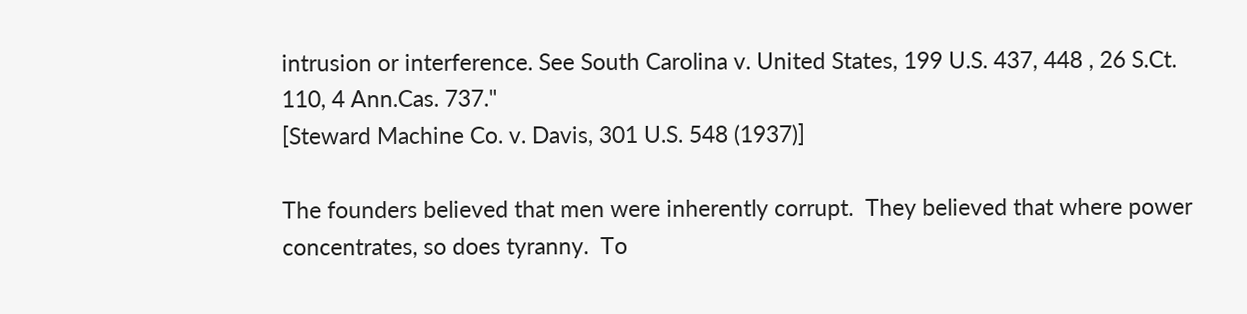intrusion or interference. See South Carolina v. United States, 199 U.S. 437, 448 , 26 S.Ct. 110, 4 Ann.Cas. 737."
[Steward Machine Co. v. Davis, 301 U.S. 548 (1937)]

The founders believed that men were inherently corrupt.  They believed that where power concentrates, so does tyranny.  To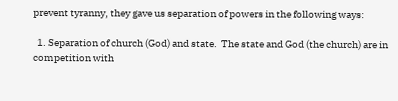prevent tyranny, they gave us separation of powers in the following ways:

  1. Separation of church (God) and state.  The state and God (the church) are in competition with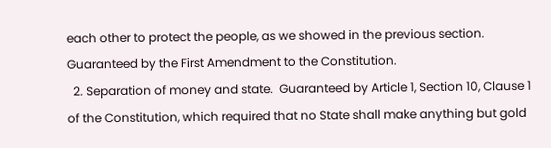each other to protect the people, as we showed in the previous section.  Guaranteed by the First Amendment to the Constitution.
  2. Separation of money and state.  Guaranteed by Article 1, Section 10, Clause 1 of the Constitution, which required that no State shall make anything but gold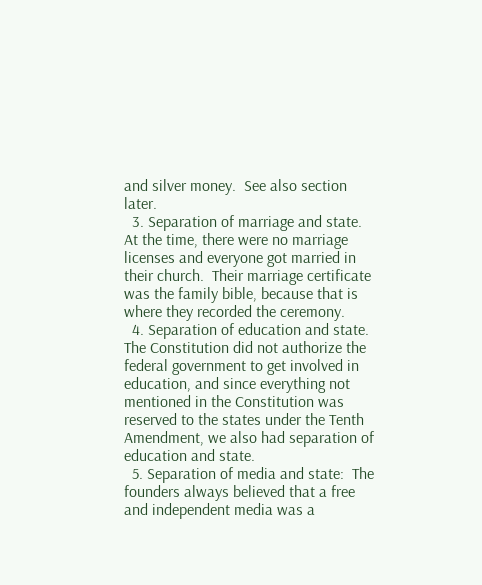and silver money.  See also section later.
  3. Separation of marriage and state.  At the time, there were no marriage licenses and everyone got married in their church.  Their marriage certificate was the family bible, because that is where they recorded the ceremony.
  4. Separation of education and state. The Constitution did not authorize the federal government to get involved in education, and since everything not mentioned in the Constitution was reserved to the states under the Tenth Amendment, we also had separation of education and state.
  5. Separation of media and state:  The founders always believed that a free and independent media was a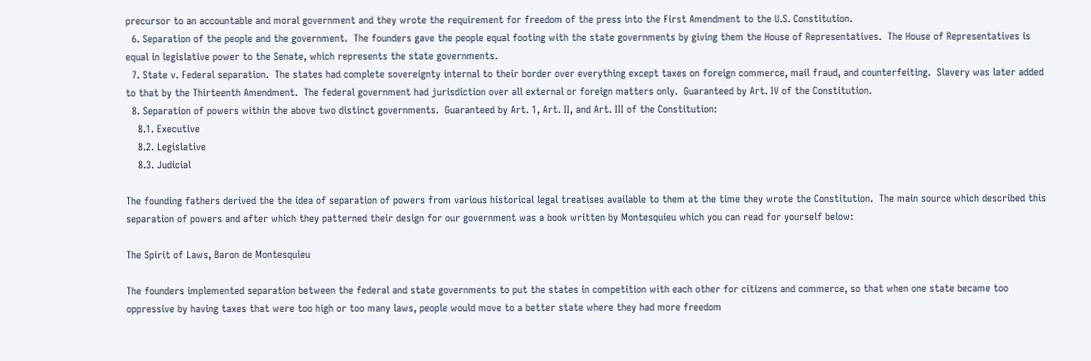precursor to an accountable and moral government and they wrote the requirement for freedom of the press into the First Amendment to the U.S. Constitution.
  6. Separation of the people and the government.  The founders gave the people equal footing with the state governments by giving them the House of Representatives.  The House of Representatives is equal in legislative power to the Senate, which represents the state governments.
  7. State v. Federal separation.  The states had complete sovereignty internal to their border over everything except taxes on foreign commerce, mail fraud, and counterfeiting.  Slavery was later added to that by the Thirteenth Amendment.  The federal government had jurisdiction over all external or foreign matters only.  Guaranteed by Art. IV of the Constitution.
  8. Separation of powers within the above two distinct governments.  Guaranteed by Art. 1, Art. II, and Art. III of the Constitution:
    8.1. Executive
    8.2. Legislative
    8.3. Judicial

The founding fathers derived the the idea of separation of powers from various historical legal treatises available to them at the time they wrote the Constitution.  The main source which described this separation of powers and after which they patterned their design for our government was a book written by Montesquieu which you can read for yourself below:

The Spirit of Laws, Baron de Montesquieu

The founders implemented separation between the federal and state governments to put the states in competition with each other for citizens and commerce, so that when one state became too oppressive by having taxes that were too high or too many laws, people would move to a better state where they had more freedom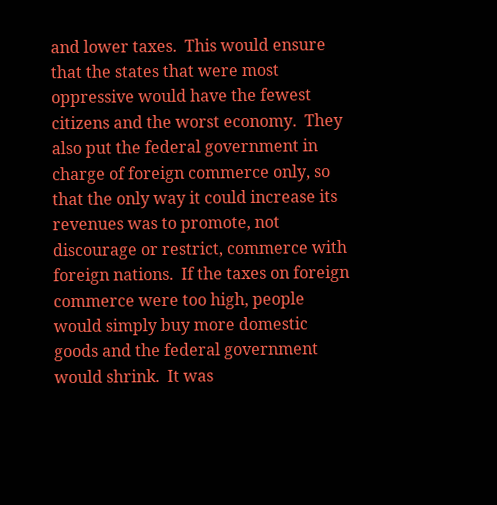and lower taxes.  This would ensure that the states that were most oppressive would have the fewest citizens and the worst economy.  They also put the federal government in charge of foreign commerce only, so that the only way it could increase its revenues was to promote, not discourage or restrict, commerce with foreign nations.  If the taxes on foreign commerce were too high, people would simply buy more domestic goods and the federal government would shrink.  It was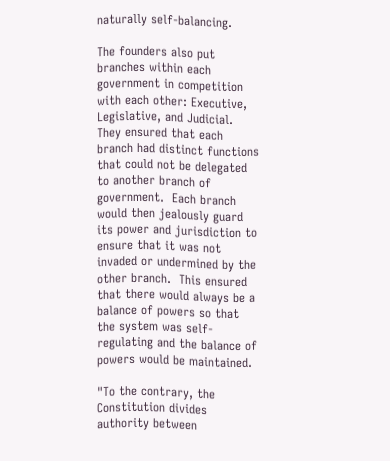naturally self-balancing.

The founders also put branches within each government in competition with each other: Executive, Legislative, and Judicial.  They ensured that each branch had distinct functions that could not be delegated to another branch of government.  Each branch would then jealously guard its power and jurisdiction to ensure that it was not invaded or undermined by the other branch.  This ensured that there would always be a balance of powers so that the system was self-regulating and the balance of powers would be maintained.

"To the contrary, the Constitution divides authority between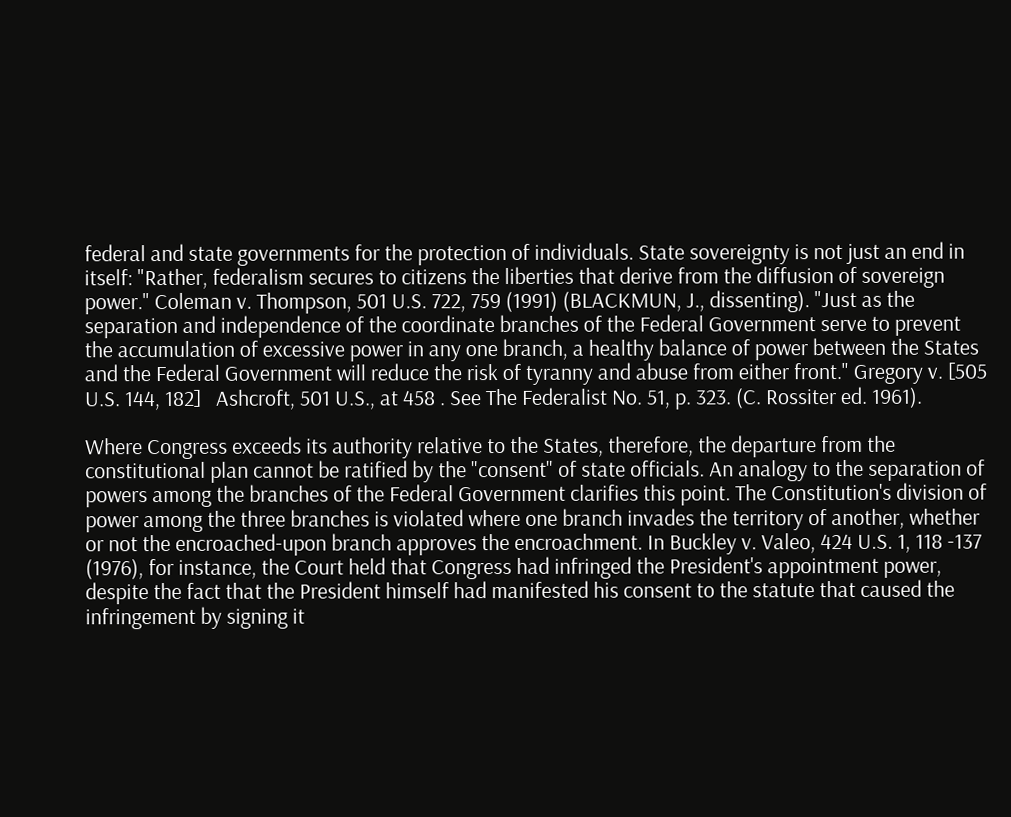federal and state governments for the protection of individuals. State sovereignty is not just an end in itself: "Rather, federalism secures to citizens the liberties that derive from the diffusion of sovereign power." Coleman v. Thompson, 501 U.S. 722, 759 (1991) (BLACKMUN, J., dissenting). "Just as the separation and independence of the coordinate branches of the Federal Government serve to prevent the accumulation of excessive power in any one branch, a healthy balance of power between the States and the Federal Government will reduce the risk of tyranny and abuse from either front." Gregory v. [505 U.S. 144, 182]   Ashcroft, 501 U.S., at 458 . See The Federalist No. 51, p. 323. (C. Rossiter ed. 1961).

Where Congress exceeds its authority relative to the States, therefore, the departure from the constitutional plan cannot be ratified by the "consent" of state officials. An analogy to the separation of powers among the branches of the Federal Government clarifies this point. The Constitution's division of power among the three branches is violated where one branch invades the territory of another, whether or not the encroached-upon branch approves the encroachment. In Buckley v. Valeo, 424 U.S. 1, 118 -137 (1976), for instance, the Court held that Congress had infringed the President's appointment power, despite the fact that the President himself had manifested his consent to the statute that caused the infringement by signing it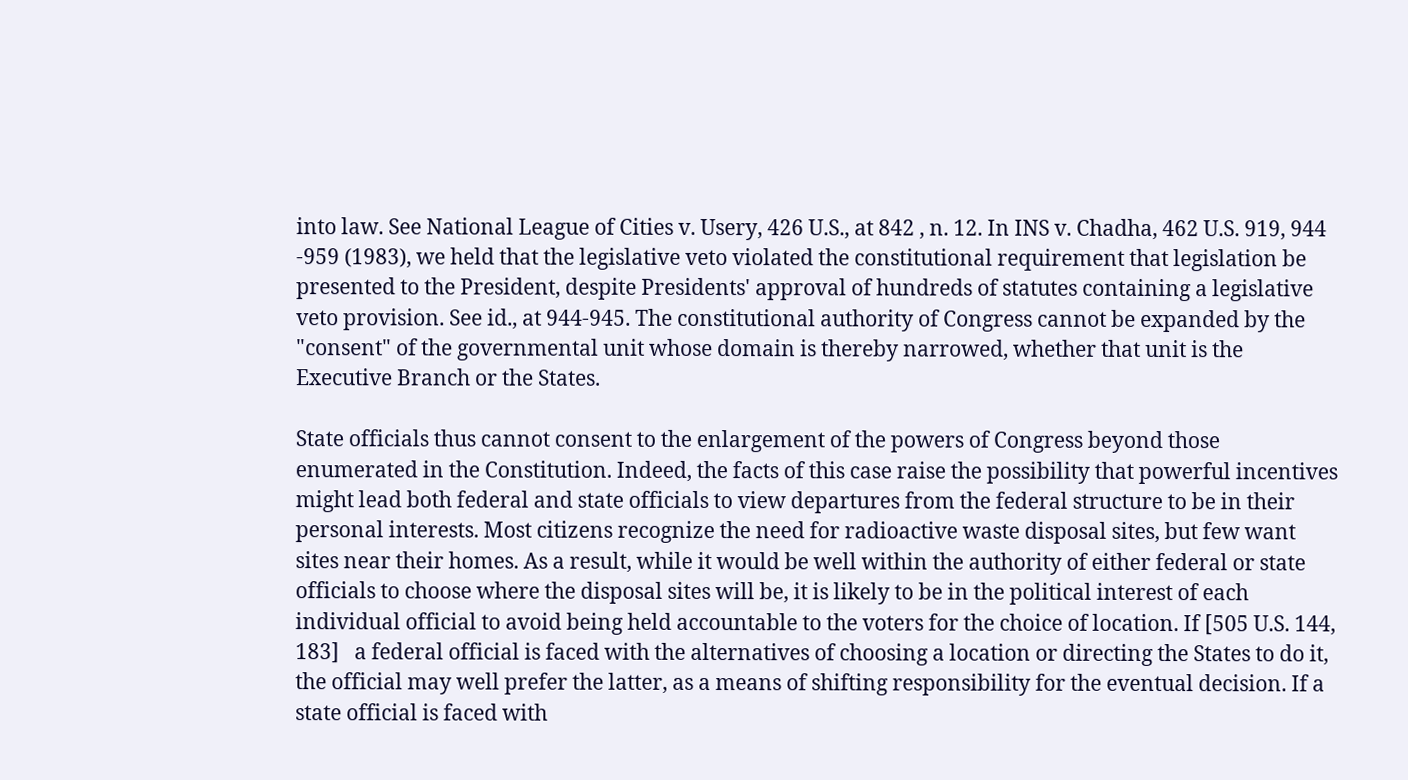into law. See National League of Cities v. Usery, 426 U.S., at 842 , n. 12. In INS v. Chadha, 462 U.S. 919, 944 -959 (1983), we held that the legislative veto violated the constitutional requirement that legislation be presented to the President, despite Presidents' approval of hundreds of statutes containing a legislative veto provision. See id., at 944-945. The constitutional authority of Congress cannot be expanded by the "consent" of the governmental unit whose domain is thereby narrowed, whether that unit is the Executive Branch or the States.

State officials thus cannot consent to the enlargement of the powers of Congress beyond those enumerated in the Constitution. Indeed, the facts of this case raise the possibility that powerful incentives might lead both federal and state officials to view departures from the federal structure to be in their personal interests. Most citizens recognize the need for radioactive waste disposal sites, but few want sites near their homes. As a result, while it would be well within the authority of either federal or state officials to choose where the disposal sites will be, it is likely to be in the political interest of each individual official to avoid being held accountable to the voters for the choice of location. If [505 U.S. 144, 183]   a federal official is faced with the alternatives of choosing a location or directing the States to do it, the official may well prefer the latter, as a means of shifting responsibility for the eventual decision. If a state official is faced with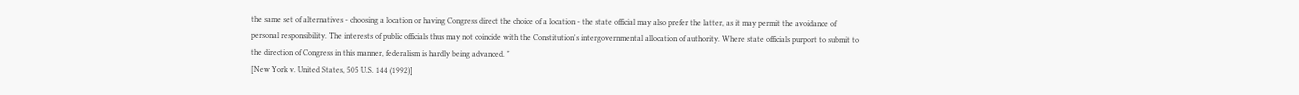the same set of alternatives - choosing a location or having Congress direct the choice of a location - the state official may also prefer the latter, as it may permit the avoidance of personal responsibility. The interests of public officials thus may not coincide with the Constitution's intergovernmental allocation of authority. Where state officials purport to submit to the direction of Congress in this manner, federalism is hardly being advanced. "
[New York v. United States, 505 U.S. 144 (1992)]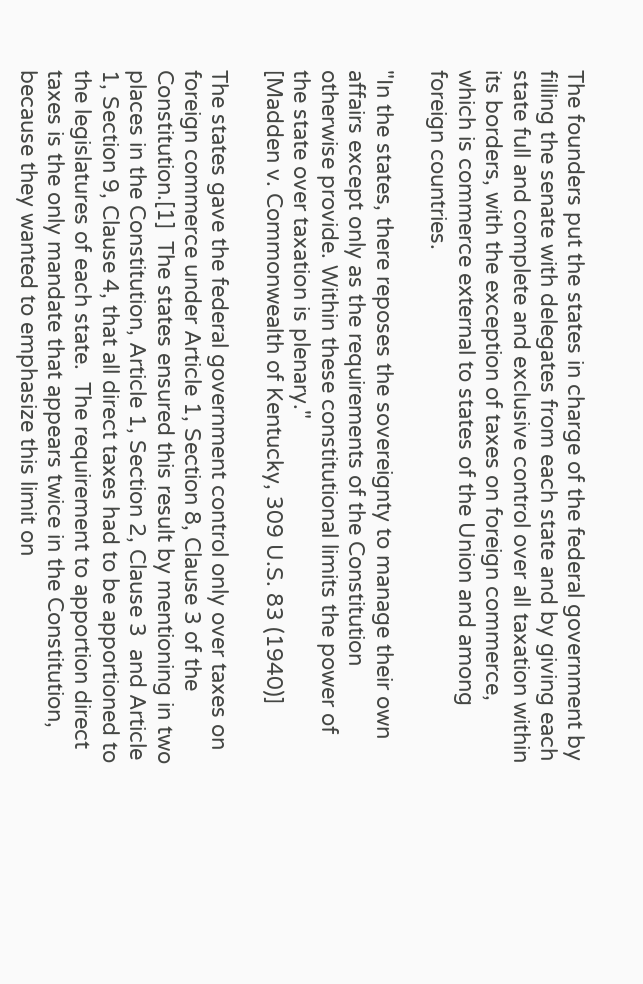The founders put the states in charge of the federal government by filling the senate with delegates from each state and by giving each state full and complete and exclusive control over all taxation within its borders, with the exception of taxes on foreign commerce, which is commerce external to states of the Union and among foreign countries.

"In the states, there reposes the sovereignty to manage their own affairs except only as the requirements of the Constitution otherwise provide. Within these constitutional limits the power of the state over taxation is plenary."
[Madden v. Commonwealth of Kentucky, 309 U.S. 83 (1940)]

The states gave the federal government control only over taxes on foreign commerce under Article 1, Section 8, Clause 3 of the Constitution.[1]  The states ensured this result by mentioning in two places in the Constitution, Article 1, Section 2, Clause 3  and Article 1, Section 9, Clause 4, that all direct taxes had to be apportioned to the legislatures of each state.  The requirement to apportion direct taxes is the only mandate that appears twice in the Constitution, because they wanted to emphasize this limit on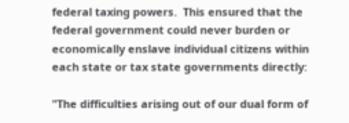federal taxing powers.  This ensured that the federal government could never burden or economically enslave individual citizens within each state or tax state governments directly:

"The difficulties arising out of our dual form of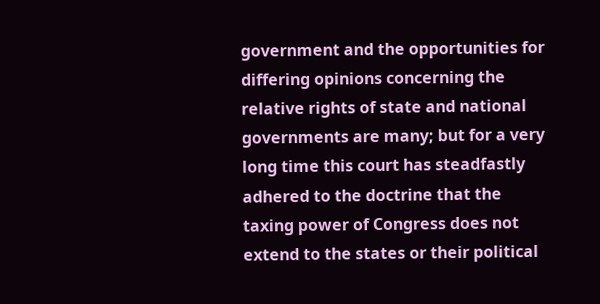government and the opportunities for differing opinions concerning the relative rights of state and national governments are many; but for a very long time this court has steadfastly adhered to the doctrine that the taxing power of Congress does not extend to the states or their political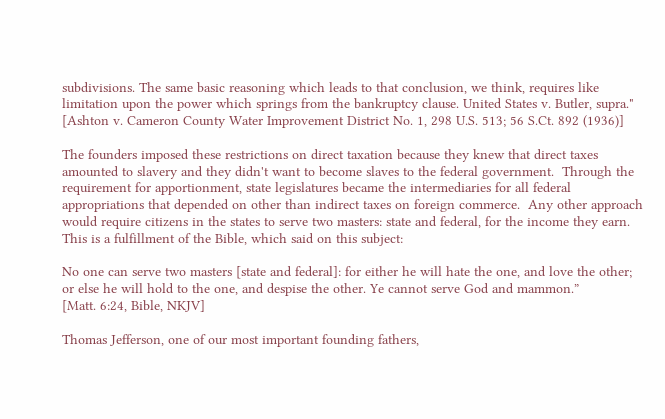subdivisions. The same basic reasoning which leads to that conclusion, we think, requires like limitation upon the power which springs from the bankruptcy clause. United States v. Butler, supra."
[Ashton v. Cameron County Water Improvement District No. 1, 298 U.S. 513; 56 S.Ct. 892 (1936)]

The founders imposed these restrictions on direct taxation because they knew that direct taxes amounted to slavery and they didn't want to become slaves to the federal government.  Through the requirement for apportionment, state legislatures became the intermediaries for all federal appropriations that depended on other than indirect taxes on foreign commerce.  Any other approach would require citizens in the states to serve two masters: state and federal, for the income they earn.  This is a fulfillment of the Bible, which said on this subject:

No one can serve two masters [state and federal]: for either he will hate the one, and love the other; or else he will hold to the one, and despise the other. Ye cannot serve God and mammon.”
[Matt. 6:24, Bible, NKJV]

Thomas Jefferson, one of our most important founding fathers,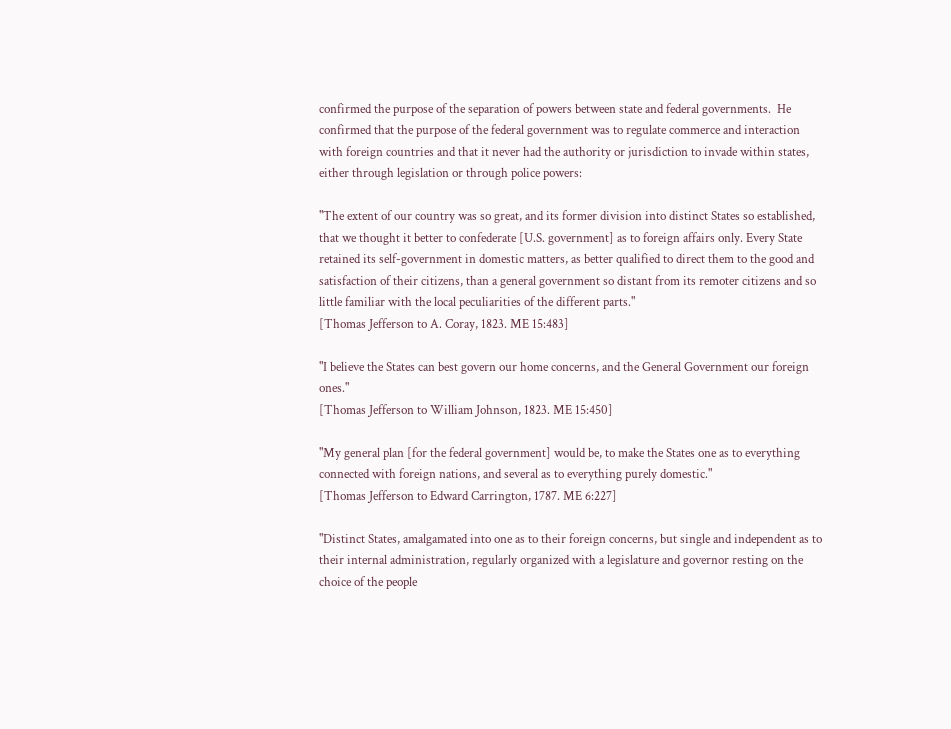confirmed the purpose of the separation of powers between state and federal governments.  He confirmed that the purpose of the federal government was to regulate commerce and interaction with foreign countries and that it never had the authority or jurisdiction to invade within states, either through legislation or through police powers:

"The extent of our country was so great, and its former division into distinct States so established, that we thought it better to confederate [U.S. government] as to foreign affairs only. Every State retained its self-government in domestic matters, as better qualified to direct them to the good and satisfaction of their citizens, than a general government so distant from its remoter citizens and so little familiar with the local peculiarities of the different parts."
[Thomas Jefferson to A. Coray, 1823. ME 15:483]

"I believe the States can best govern our home concerns, and the General Government our foreign ones."
[Thomas Jefferson to William Johnson, 1823. ME 15:450]

"My general plan [for the federal government] would be, to make the States one as to everything connected with foreign nations, and several as to everything purely domestic."
[Thomas Jefferson to Edward Carrington, 1787. ME 6:227]

"Distinct States, amalgamated into one as to their foreign concerns, but single and independent as to their internal administration, regularly organized with a legislature and governor resting on the choice of the people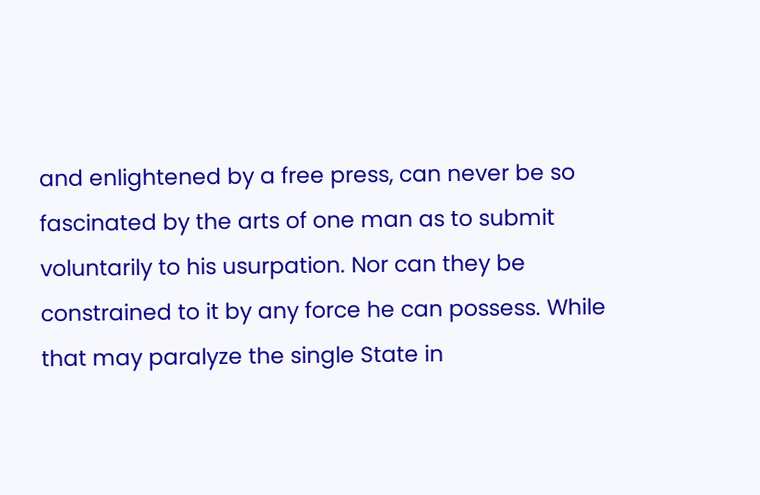and enlightened by a free press, can never be so fascinated by the arts of one man as to submit voluntarily to his usurpation. Nor can they be constrained to it by any force he can possess. While that may paralyze the single State in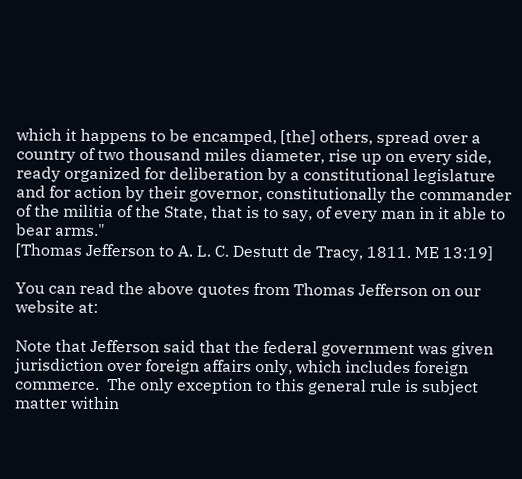which it happens to be encamped, [the] others, spread over a country of two thousand miles diameter, rise up on every side, ready organized for deliberation by a constitutional legislature and for action by their governor, constitutionally the commander of the militia of the State, that is to say, of every man in it able to bear arms."
[Thomas Jefferson to A. L. C. Destutt de Tracy, 1811. ME 13:19]

You can read the above quotes from Thomas Jefferson on our website at:

Note that Jefferson said that the federal government was given jurisdiction over foreign affairs only, which includes foreign commerce.  The only exception to this general rule is subject matter within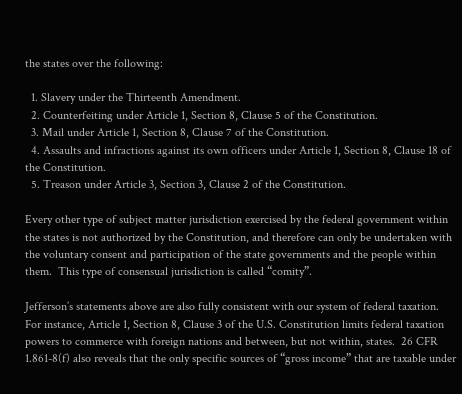the states over the following:

  1. Slavery under the Thirteenth Amendment.
  2. Counterfeiting under Article 1, Section 8, Clause 5 of the Constitution.
  3. Mail under Article 1, Section 8, Clause 7 of the Constitution.
  4. Assaults and infractions against its own officers under Article 1, Section 8, Clause 18 of the Constitution.
  5. Treason under Article 3, Section 3, Clause 2 of the Constitution.

Every other type of subject matter jurisdiction exercised by the federal government within the states is not authorized by the Constitution, and therefore can only be undertaken with the voluntary consent and participation of the state governments and the people within them.  This type of consensual jurisdiction is called “comity”.

Jefferson’s statements above are also fully consistent with our system of federal taxation.   For instance, Article 1, Section 8, Clause 3 of the U.S. Constitution limits federal taxation powers to commerce with foreign nations and between, but not within, states.  26 CFR 1.861-8(f) also reveals that the only specific sources of “gross income” that are taxable under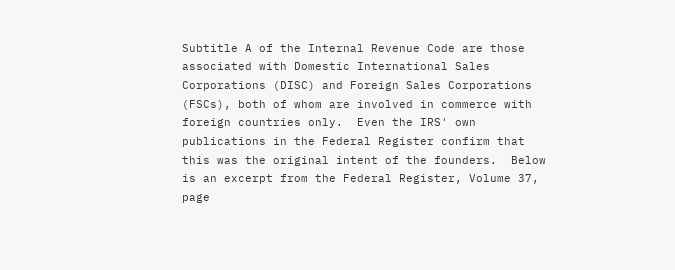Subtitle A of the Internal Revenue Code are those associated with Domestic International Sales Corporations (DISC) and Foreign Sales Corporations (FSCs), both of whom are involved in commerce with foreign countries only.  Even the IRS' own publications in the Federal Register confirm that this was the original intent of the founders.  Below is an excerpt from the Federal Register, Volume 37, page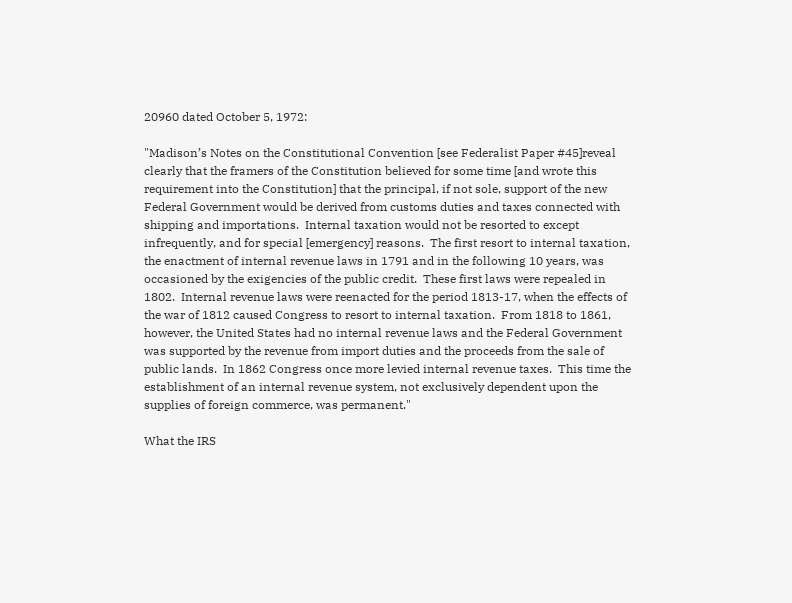20960 dated October 5, 1972:

"Madison’s Notes on the Constitutional Convention [see Federalist Paper #45]reveal clearly that the framers of the Constitution believed for some time [and wrote this requirement into the Constitution] that the principal, if not sole, support of the new Federal Government would be derived from customs duties and taxes connected with shipping and importations.  Internal taxation would not be resorted to except infrequently, and for special [emergency] reasons.  The first resort to internal taxation, the enactment of internal revenue laws in 1791 and in the following 10 years, was occasioned by the exigencies of the public credit.  These first laws were repealed in 1802.  Internal revenue laws were reenacted for the period 1813-17, when the effects of the war of 1812 caused Congress to resort to internal taxation.  From 1818 to 1861, however, the United States had no internal revenue laws and the Federal Government was supported by the revenue from import duties and the proceeds from the sale of public lands.  In 1862 Congress once more levied internal revenue taxes.  This time the establishment of an internal revenue system, not exclusively dependent upon the supplies of foreign commerce, was permanent."

What the IRS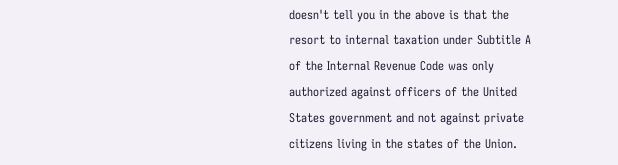doesn't tell you in the above is that the resort to internal taxation under Subtitle A of the Internal Revenue Code was only authorized against officers of the United States government and not against private citizens living in the states of the Union.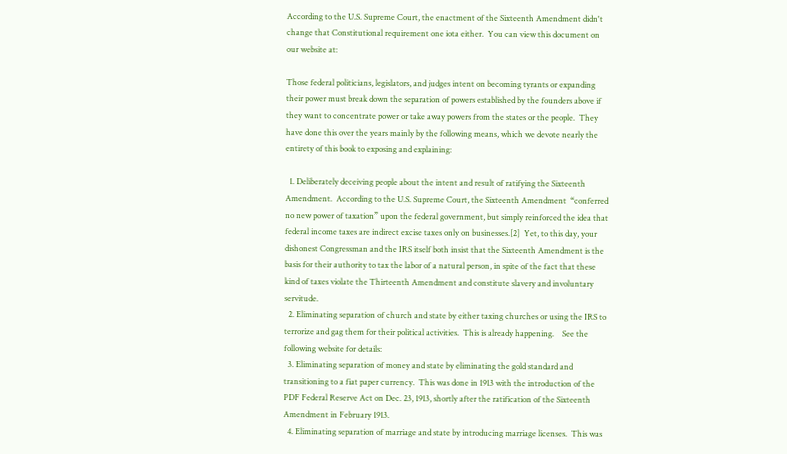According to the U.S. Supreme Court, the enactment of the Sixteenth Amendment didn't change that Constitutional requirement one iota either.  You can view this document on our website at:

Those federal politicians, legislators, and judges intent on becoming tyrants or expanding their power must break down the separation of powers established by the founders above if they want to concentrate power or take away powers from the states or the people.  They have done this over the years mainly by the following means, which we devote nearly the entirety of this book to exposing and explaining:

  1. Deliberately deceiving people about the intent and result of ratifying the Sixteenth Amendment.  According to the U.S. Supreme Court, the Sixteenth Amendment  “conferred no new power of taxation” upon the federal government, but simply reinforced the idea that federal income taxes are indirect excise taxes only on businesses.[2]  Yet, to this day, your dishonest Congressman and the IRS itself both insist that the Sixteenth Amendment is the basis for their authority to tax the labor of a natural person, in spite of the fact that these kind of taxes violate the Thirteenth Amendment and constitute slavery and involuntary servitude.
  2. Eliminating separation of church and state by either taxing churches or using the IRS to terrorize and gag them for their political activities.  This is already happening.    See the following website for details:
  3. Eliminating separation of money and state by eliminating the gold standard and transitioning to a fiat paper currency.  This was done in 1913 with the introduction of the PDF Federal Reserve Act on Dec. 23, 1913, shortly after the ratification of the Sixteenth Amendment in February 1913.
  4. Eliminating separation of marriage and state by introducing marriage licenses.  This was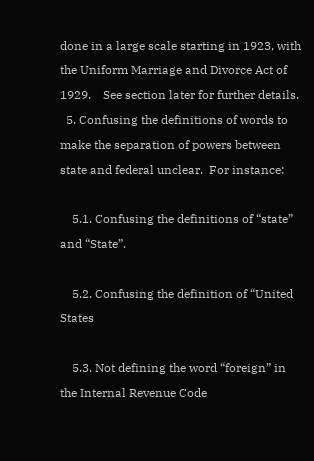done in a large scale starting in 1923, with the Uniform Marriage and Divorce Act of 1929.    See section later for further details.
  5. Confusing the definitions of words to make the separation of powers between state and federal unclear.  For instance:

    5.1. Confusing the definitions of “state” and “State”.

    5.2. Confusing the definition of “United States

    5.3. Not defining the word “foreign” in the Internal Revenue Code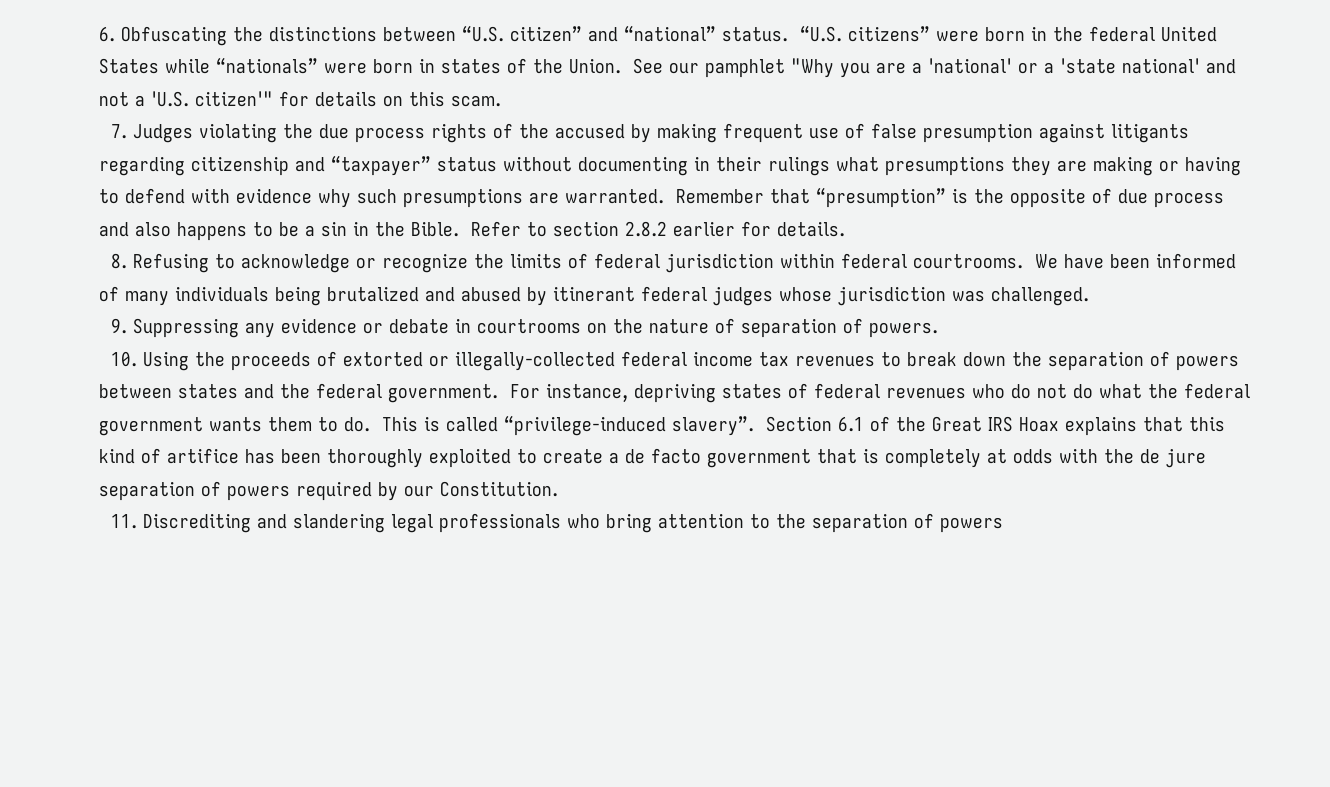6. Obfuscating the distinctions between “U.S. citizen” and “national” status.  “U.S. citizens” were born in the federal United States while “nationals” were born in states of the Union.  See our pamphlet "Why you are a 'national' or a 'state national' and not a 'U.S. citizen'" for details on this scam.
  7. Judges violating the due process rights of the accused by making frequent use of false presumption against litigants regarding citizenship and “taxpayer” status without documenting in their rulings what presumptions they are making or having to defend with evidence why such presumptions are warranted.  Remember that “presumption” is the opposite of due process and also happens to be a sin in the Bible.  Refer to section 2.8.2 earlier for details.
  8. Refusing to acknowledge or recognize the limits of federal jurisdiction within federal courtrooms.  We have been informed of many individuals being brutalized and abused by itinerant federal judges whose jurisdiction was challenged.
  9. Suppressing any evidence or debate in courtrooms on the nature of separation of powers.
  10. Using the proceeds of extorted or illegally-collected federal income tax revenues to break down the separation of powers between states and the federal government.  For instance, depriving states of federal revenues who do not do what the federal government wants them to do.  This is called “privilege-induced slavery”.  Section 6.1 of the Great IRS Hoax explains that this kind of artifice has been thoroughly exploited to create a de facto government that is completely at odds with the de jure separation of powers required by our Constitution.
  11. Discrediting and slandering legal professionals who bring attention to the separation of powers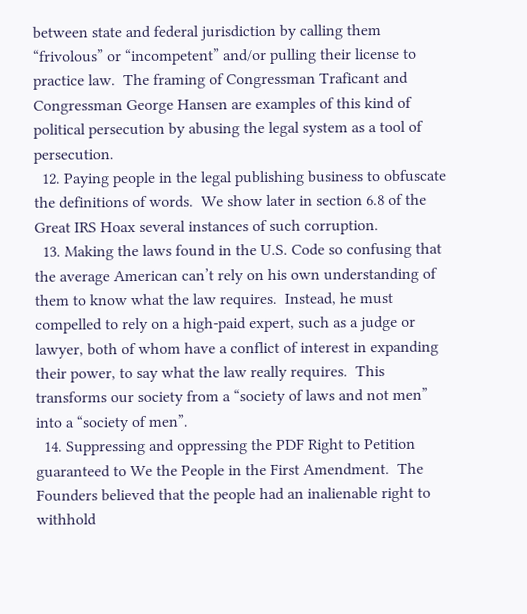between state and federal jurisdiction by calling them “frivolous” or “incompetent” and/or pulling their license to practice law.  The framing of Congressman Traficant and Congressman George Hansen are examples of this kind of political persecution by abusing the legal system as a tool of persecution.
  12. Paying people in the legal publishing business to obfuscate the definitions of words.  We show later in section 6.8 of the Great IRS Hoax several instances of such corruption.
  13. Making the laws found in the U.S. Code so confusing that the average American can’t rely on his own understanding of them to know what the law requires.  Instead, he must compelled to rely on a high-paid expert, such as a judge or lawyer, both of whom have a conflict of interest in expanding their power, to say what the law really requires.  This transforms our society from a “society of laws and not men” into a “society of men”.
  14. Suppressing and oppressing the PDF Right to Petition guaranteed to We the People in the First Amendment.  The Founders believed that the people had an inalienable right to withhold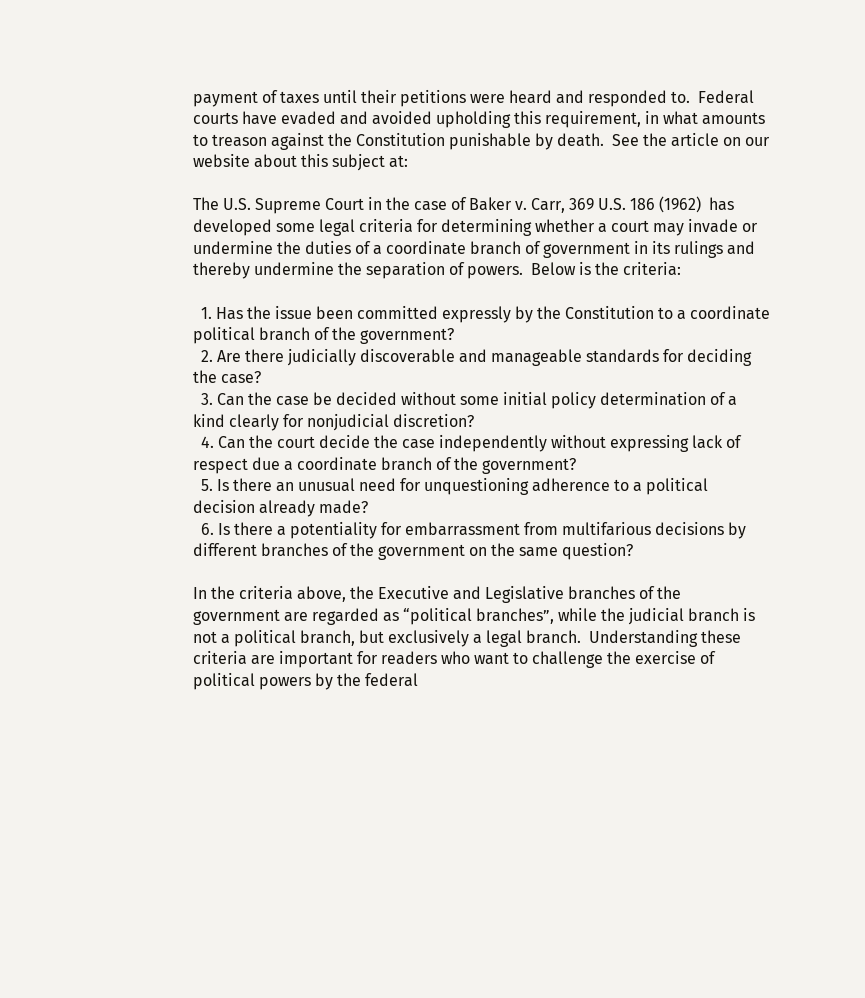payment of taxes until their petitions were heard and responded to.  Federal courts have evaded and avoided upholding this requirement, in what amounts to treason against the Constitution punishable by death.  See the article on our website about this subject at:

The U.S. Supreme Court in the case of Baker v. Carr, 369 U.S. 186 (1962)  has developed some legal criteria for determining whether a court may invade or undermine the duties of a coordinate branch of government in its rulings and thereby undermine the separation of powers.  Below is the criteria:

  1. Has the issue been committed expressly by the Constitution to a coordinate political branch of the government?
  2. Are there judicially discoverable and manageable standards for deciding the case?
  3. Can the case be decided without some initial policy determination of a kind clearly for nonjudicial discretion?
  4. Can the court decide the case independently without expressing lack of respect due a coordinate branch of the government?
  5. Is there an unusual need for unquestioning adherence to a political decision already made?
  6. Is there a potentiality for embarrassment from multifarious decisions by different branches of the government on the same question?

In the criteria above, the Executive and Legislative branches of the government are regarded as “political branches”, while the judicial branch is not a political branch, but exclusively a legal branch.  Understanding these criteria are important for readers who want to challenge the exercise of political powers by the federal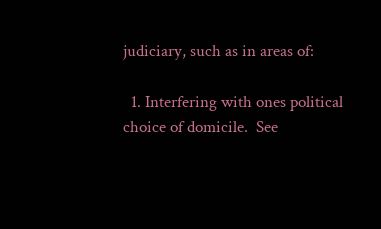judiciary, such as in areas of:

  1. Interfering with ones political choice of domicile.  See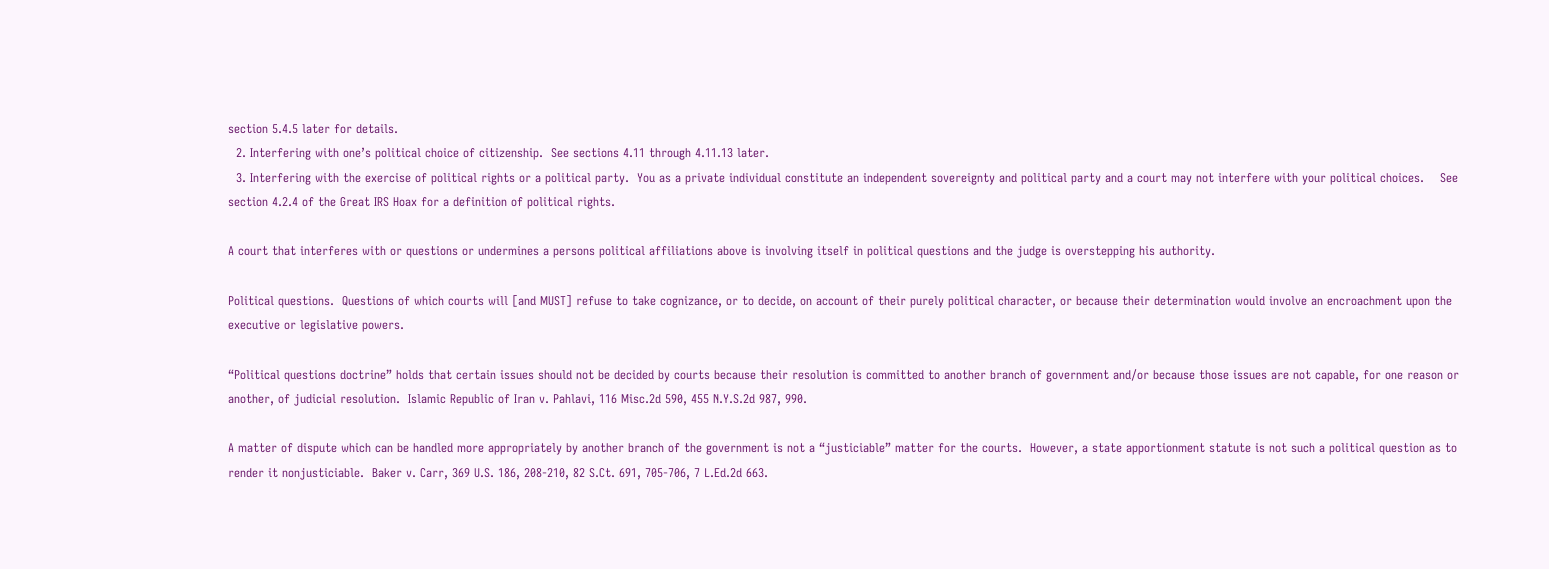section 5.4.5 later for details.
  2. Interfering with one’s political choice of citizenship.  See sections 4.11 through 4.11.13 later.
  3. Interfering with the exercise of political rights or a political party.  You as a private individual constitute an independent sovereignty and political party and a court may not interfere with your political choices.    See section 4.2.4 of the Great IRS Hoax for a definition of political rights.

A court that interferes with or questions or undermines a persons political affiliations above is involving itself in political questions and the judge is overstepping his authority.

Political questions.  Questions of which courts will [and MUST] refuse to take cognizance, or to decide, on account of their purely political character, or because their determination would involve an encroachment upon the executive or legislative powers.

“Political questions doctrine” holds that certain issues should not be decided by courts because their resolution is committed to another branch of government and/or because those issues are not capable, for one reason or another, of judicial resolution.  Islamic Republic of Iran v. Pahlavi, 116 Misc.2d 590, 455 N.Y.S.2d 987, 990.

A matter of dispute which can be handled more appropriately by another branch of the government is not a “justiciable” matter for the courts.  However, a state apportionment statute is not such a political question as to render it nonjusticiable.  Baker v. Carr, 369 U.S. 186, 208-210, 82 S.Ct. 691, 705-706, 7 L.Ed.2d 663.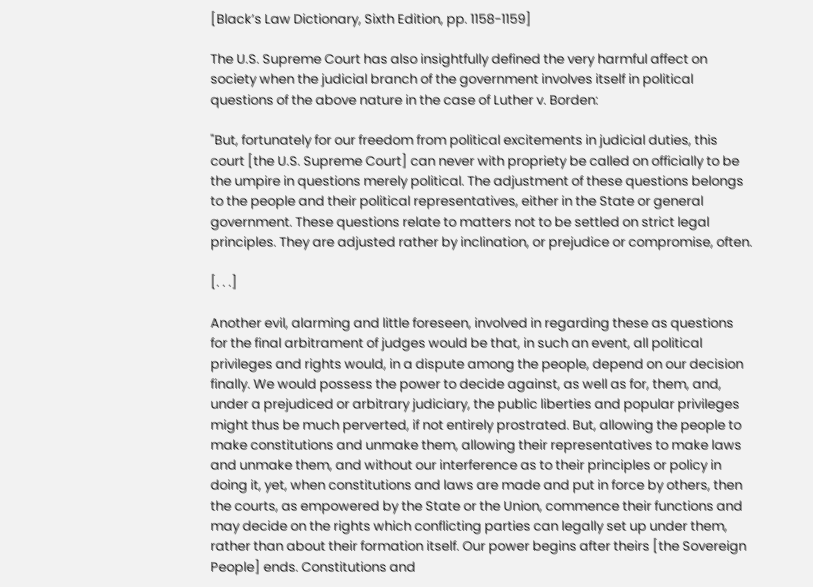[Black’s Law Dictionary, Sixth Edition, pp. 1158-1159]

The U.S. Supreme Court has also insightfully defined the very harmful affect on society when the judicial branch of the government involves itself in political questions of the above nature in the case of Luther v. Borden:

"But, fortunately for our freedom from political excitements in judicial duties, this court [the U.S. Supreme Court] can never with propriety be called on officially to be the umpire in questions merely political. The adjustment of these questions belongs to the people and their political representatives, either in the State or general government. These questions relate to matters not to be settled on strict legal principles. They are adjusted rather by inclination, or prejudice or compromise, often.

[. . .]

Another evil, alarming and little foreseen, involved in regarding these as questions for the final arbitrament of judges would be that, in such an event, all political privileges and rights would, in a dispute among the people, depend on our decision finally. We would possess the power to decide against, as well as for, them, and, under a prejudiced or arbitrary judiciary, the public liberties and popular privileges might thus be much perverted, if not entirely prostrated. But, allowing the people to make constitutions and unmake them, allowing their representatives to make laws and unmake them, and without our interference as to their principles or policy in doing it, yet, when constitutions and laws are made and put in force by others, then the courts, as empowered by the State or the Union, commence their functions and may decide on the rights which conflicting parties can legally set up under them, rather than about their formation itself. Our power begins after theirs [the Sovereign People] ends. Constitutions and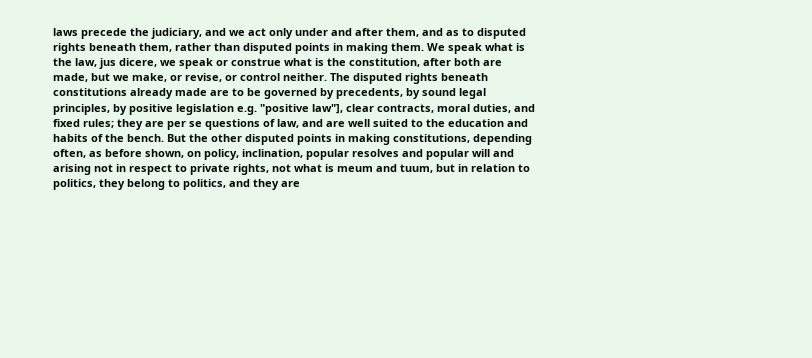laws precede the judiciary, and we act only under and after them, and as to disputed rights beneath them, rather than disputed points in making them. We speak what is the law, jus dicere, we speak or construe what is the constitution, after both are made, but we make, or revise, or control neither. The disputed rights beneath constitutions already made are to be governed by precedents, by sound legal principles, by positive legislation e.g. "positive law"], clear contracts, moral duties, and fixed rules; they are per se questions of law, and are well suited to the education and habits of the bench. But the other disputed points in making constitutions, depending often, as before shown, on policy, inclination, popular resolves and popular will and arising not in respect to private rights, not what is meum and tuum, but in relation to politics, they belong to politics, and they are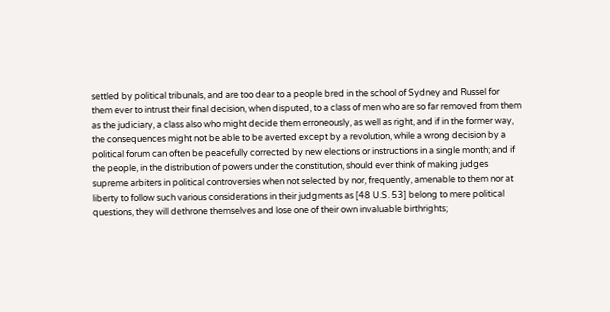settled by political tribunals, and are too dear to a people bred in the school of Sydney and Russel for them ever to intrust their final decision, when disputed, to a class of men who are so far removed from them as the judiciary, a class also who might decide them erroneously, as well as right, and if in the former way, the consequences might not be able to be averted except by a revolution, while a wrong decision by a political forum can often be peacefully corrected by new elections or instructions in a single month; and if the people, in the distribution of powers under the constitution, should ever think of making judges supreme arbiters in political controversies when not selected by nor, frequently, amenable to them nor at liberty to follow such various considerations in their judgments as [48 U.S. 53] belong to mere political questions, they will dethrone themselves and lose one of their own invaluable birthrights;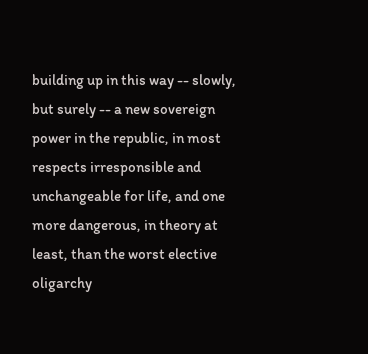building up in this way -- slowly, but surely -- a new sovereign power in the republic, in most respects irresponsible and unchangeable for life, and one more dangerous, in theory at least, than the worst elective oligarchy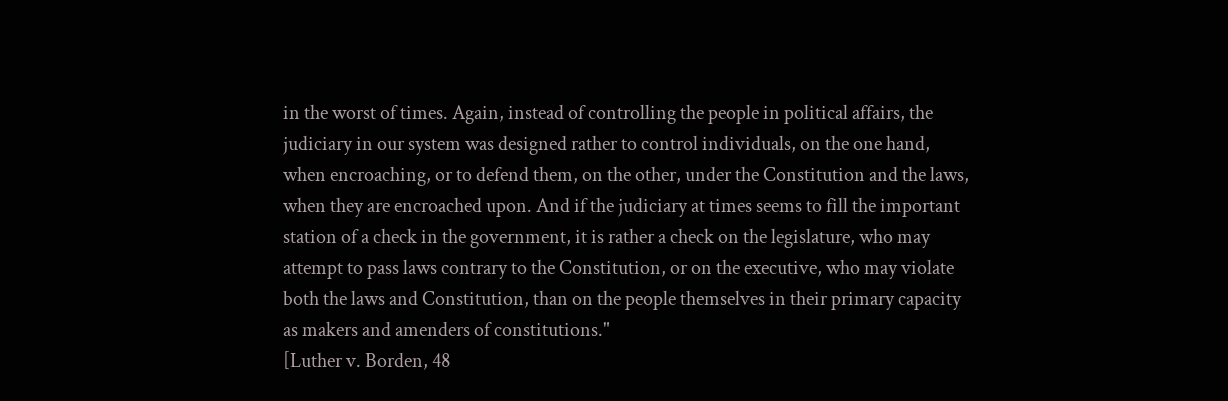in the worst of times. Again, instead of controlling the people in political affairs, the judiciary in our system was designed rather to control individuals, on the one hand, when encroaching, or to defend them, on the other, under the Constitution and the laws, when they are encroached upon. And if the judiciary at times seems to fill the important station of a check in the government, it is rather a check on the legislature, who may attempt to pass laws contrary to the Constitution, or on the executive, who may violate both the laws and Constitution, than on the people themselves in their primary capacity as makers and amenders of constitutions."
[Luther v. Borden, 48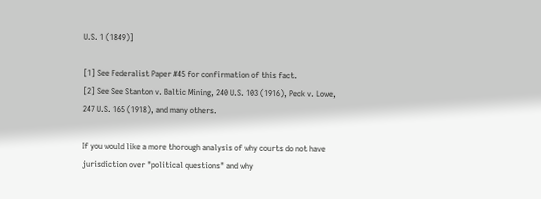U.S. 1 (1849)]

[1] See Federalist Paper #45 for confirmation of this fact.
[2] See See Stanton v. Baltic Mining, 240 U.S. 103 (1916), Peck v. Lowe, 247 U.S. 165 (1918), and many others.

If you would like a more thorough analysis of why courts do not have jurisdiction over "political questions" and why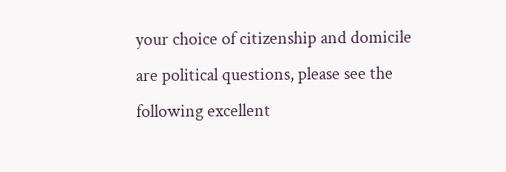your choice of citizenship and domicile are political questions, please see the following excellent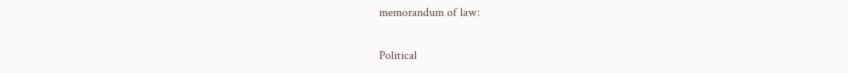memorandum of law:

Political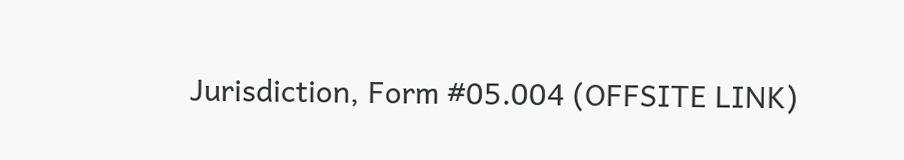Jurisdiction, Form #05.004 (OFFSITE LINK)